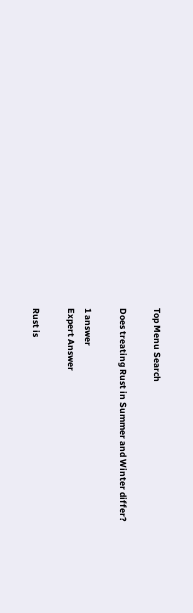Top Menu Search

Does treating Rust in Summer and Winter differ?

1 answer
Expert Answer

Rust is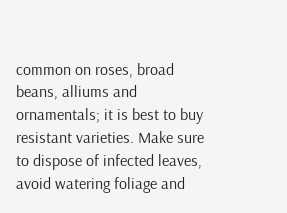common on roses, broad beans, alliums and ornamentals; it is best to buy resistant varieties. Make sure to dispose of infected leaves, avoid watering foliage and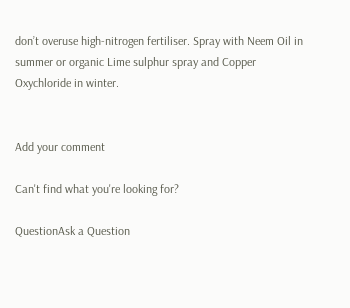don’t overuse high-nitrogen fertiliser. Spray with Neem Oil in summer or organic Lime sulphur spray and Copper Oxychloride in winter.


Add your comment

Can't find what you're looking for?

QuestionAsk a Question